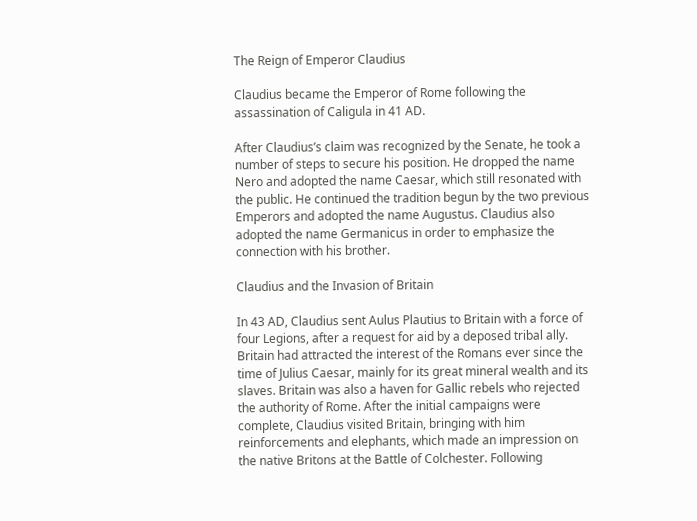The Reign of Emperor Claudius

Claudius became the Emperor of Rome following the assassination of Caligula in 41 AD.

After Claudius’s claim was recognized by the Senate, he took a number of steps to secure his position. He dropped the name Nero and adopted the name Caesar, which still resonated with the public. He continued the tradition begun by the two previous Emperors and adopted the name Augustus. Claudius also adopted the name Germanicus in order to emphasize the connection with his brother.

Claudius and the Invasion of Britain

In 43 AD, Claudius sent Aulus Plautius to Britain with a force of four Legions, after a request for aid by a deposed tribal ally. Britain had attracted the interest of the Romans ever since the time of Julius Caesar, mainly for its great mineral wealth and its slaves. Britain was also a haven for Gallic rebels who rejected the authority of Rome. After the initial campaigns were complete, Claudius visited Britain, bringing with him reinforcements and elephants, which made an impression on the native Britons at the Battle of Colchester. Following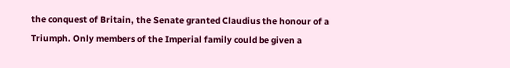the conquest of Britain, the Senate granted Claudius the honour of a Triumph. Only members of the Imperial family could be given a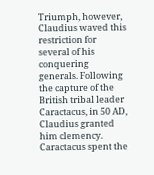Triumph, however, Claudius waved this restriction for several of his conquering generals. Following the capture of the British tribal leader Caractacus, in 50 AD, Claudius granted him clemency. Caractacus spent the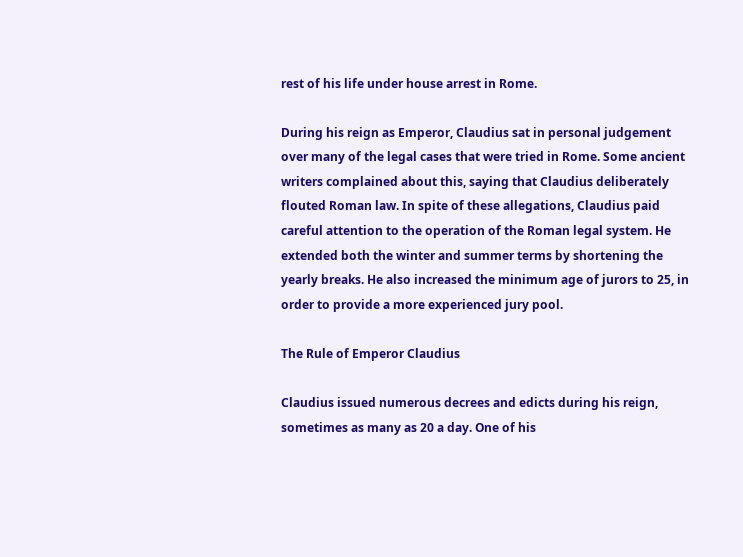rest of his life under house arrest in Rome.

During his reign as Emperor, Claudius sat in personal judgement over many of the legal cases that were tried in Rome. Some ancient writers complained about this, saying that Claudius deliberately flouted Roman law. In spite of these allegations, Claudius paid careful attention to the operation of the Roman legal system. He extended both the winter and summer terms by shortening the yearly breaks. He also increased the minimum age of jurors to 25, in order to provide a more experienced jury pool.

The Rule of Emperor Claudius

Claudius issued numerous decrees and edicts during his reign, sometimes as many as 20 a day. One of his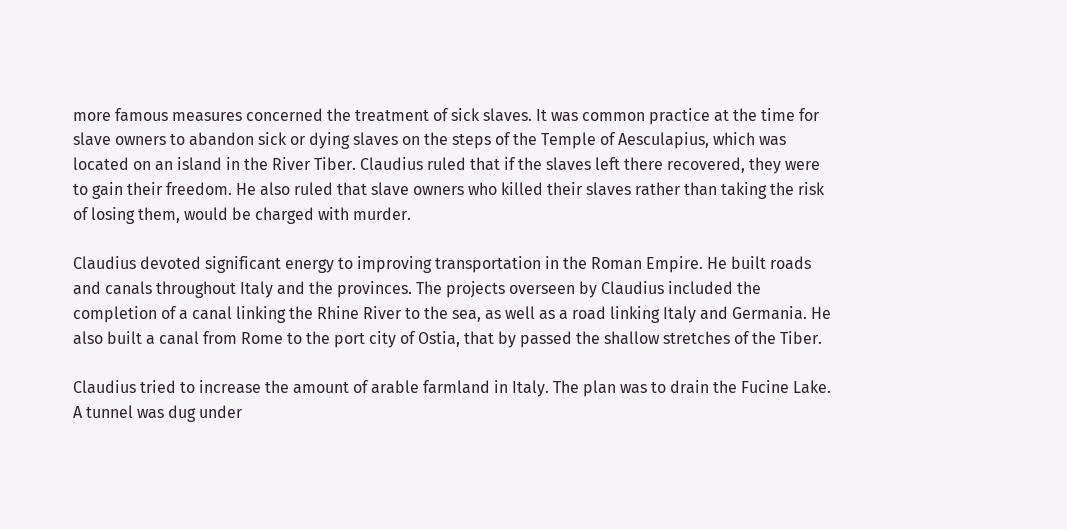more famous measures concerned the treatment of sick slaves. It was common practice at the time for slave owners to abandon sick or dying slaves on the steps of the Temple of Aesculapius, which was located on an island in the River Tiber. Claudius ruled that if the slaves left there recovered, they were to gain their freedom. He also ruled that slave owners who killed their slaves rather than taking the risk of losing them, would be charged with murder.

Claudius devoted significant energy to improving transportation in the Roman Empire. He built roads and canals throughout Italy and the provinces. The projects overseen by Claudius included the completion of a canal linking the Rhine River to the sea, as well as a road linking Italy and Germania. He also built a canal from Rome to the port city of Ostia, that by passed the shallow stretches of the Tiber.

Claudius tried to increase the amount of arable farmland in Italy. The plan was to drain the Fucine Lake. A tunnel was dug under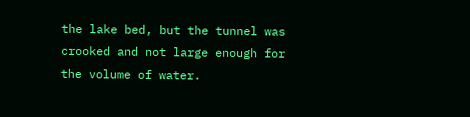the lake bed, but the tunnel was crooked and not large enough for the volume of water.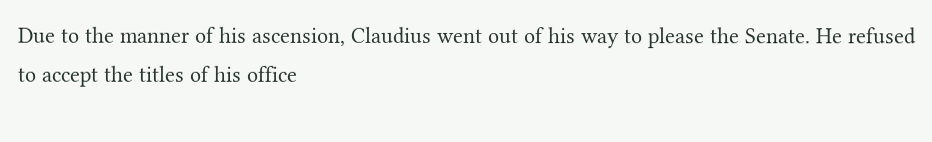Due to the manner of his ascension, Claudius went out of his way to please the Senate. He refused to accept the titles of his office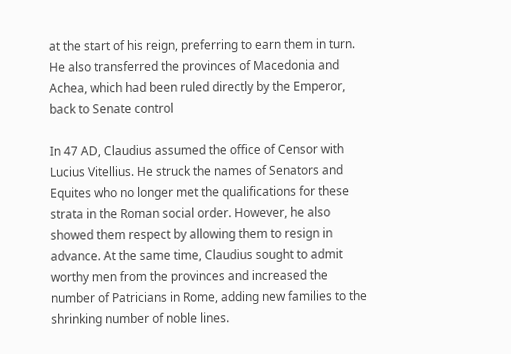at the start of his reign, preferring to earn them in turn. He also transferred the provinces of Macedonia and Achea, which had been ruled directly by the Emperor, back to Senate control

In 47 AD, Claudius assumed the office of Censor with Lucius Vitellius. He struck the names of Senators and Equites who no longer met the qualifications for these strata in the Roman social order. However, he also showed them respect by allowing them to resign in advance. At the same time, Claudius sought to admit worthy men from the provinces and increased the number of Patricians in Rome, adding new families to the shrinking number of noble lines.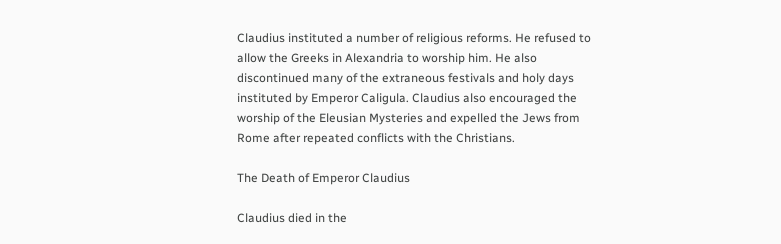Claudius instituted a number of religious reforms. He refused to allow the Greeks in Alexandria to worship him. He also discontinued many of the extraneous festivals and holy days instituted by Emperor Caligula. Claudius also encouraged the worship of the Eleusian Mysteries and expelled the Jews from Rome after repeated conflicts with the Christians.

The Death of Emperor Claudius

Claudius died in the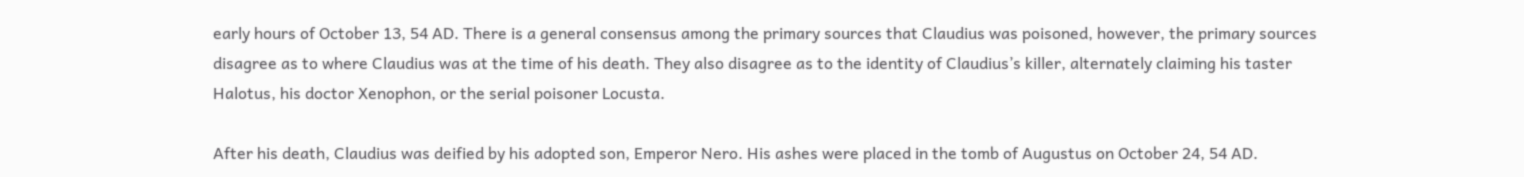early hours of October 13, 54 AD. There is a general consensus among the primary sources that Claudius was poisoned, however, the primary sources disagree as to where Claudius was at the time of his death. They also disagree as to the identity of Claudius’s killer, alternately claiming his taster Halotus, his doctor Xenophon, or the serial poisoner Locusta.

After his death, Claudius was deified by his adopted son, Emperor Nero. His ashes were placed in the tomb of Augustus on October 24, 54 AD.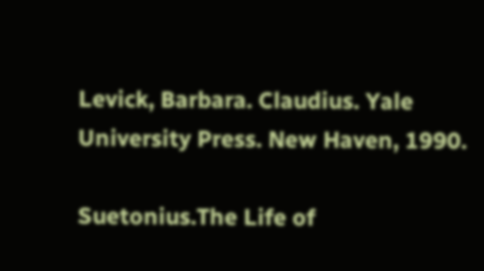Levick, Barbara. Claudius. Yale University Press. New Haven, 1990.

Suetonius.The Life of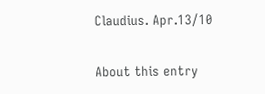Claudius. Apr.13/10


About this entry